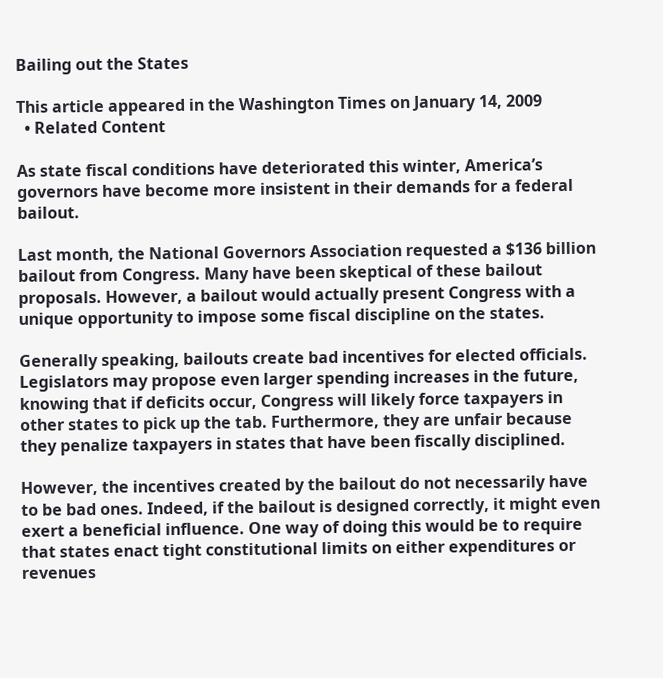Bailing out the States

This article appeared in the Washington Times on January 14, 2009
  • Related Content

As state fiscal conditions have deteriorated this winter, America’s governors have become more insistent in their demands for a federal bailout.

Last month, the National Governors Association requested a $136 billion bailout from Congress. Many have been skeptical of these bailout proposals. However, a bailout would actually present Congress with a unique opportunity to impose some fiscal discipline on the states.

Generally speaking, bailouts create bad incentives for elected officials. Legislators may propose even larger spending increases in the future, knowing that if deficits occur, Congress will likely force taxpayers in other states to pick up the tab. Furthermore, they are unfair because they penalize taxpayers in states that have been fiscally disciplined.

However, the incentives created by the bailout do not necessarily have to be bad ones. Indeed, if the bailout is designed correctly, it might even exert a beneficial influence. One way of doing this would be to require that states enact tight constitutional limits on either expenditures or revenues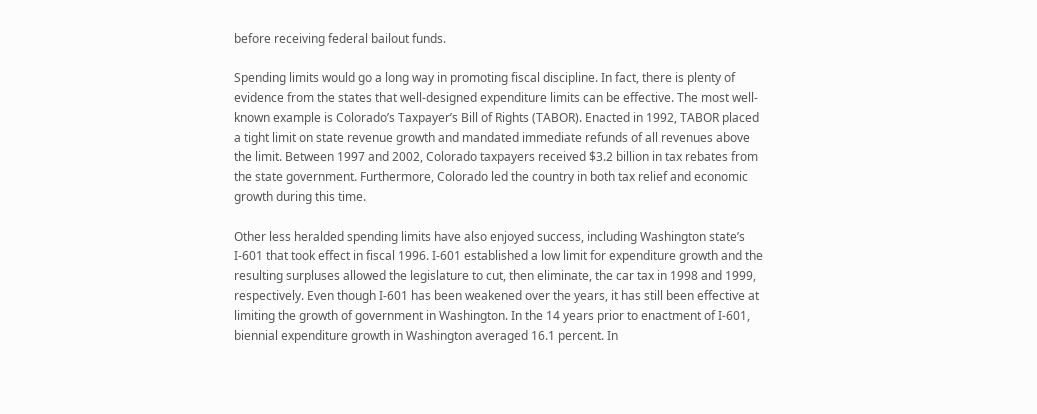before receiving federal bailout funds.

Spending limits would go a long way in promoting fiscal discipline. In fact, there is plenty of evidence from the states that well‐designed expenditure limits can be effective. The most well‐known example is Colorado’s Taxpayer’s Bill of Rights (TABOR). Enacted in 1992, TABOR placed a tight limit on state revenue growth and mandated immediate refunds of all revenues above the limit. Between 1997 and 2002, Colorado taxpayers received $3.2 billion in tax rebates from the state government. Furthermore, Colorado led the country in both tax relief and economic growth during this time.

Other less heralded spending limits have also enjoyed success, including Washington state’s I-601 that took effect in fiscal 1996. I-601 established a low limit for expenditure growth and the resulting surpluses allowed the legislature to cut, then eliminate, the car tax in 1998 and 1999, respectively. Even though I-601 has been weakened over the years, it has still been effective at limiting the growth of government in Washington. In the 14 years prior to enactment of I-601, biennial expenditure growth in Washington averaged 16.1 percent. In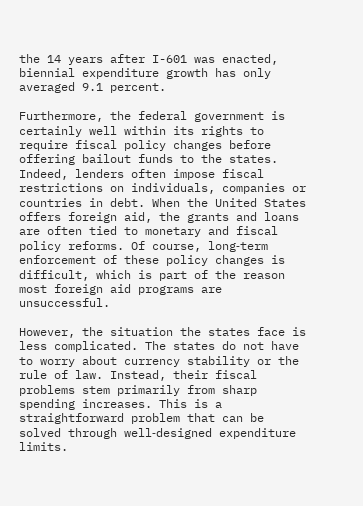the 14 years after I-601 was enacted, biennial expenditure growth has only averaged 9.1 percent.

Furthermore, the federal government is certainly well within its rights to require fiscal policy changes before offering bailout funds to the states. Indeed, lenders often impose fiscal restrictions on individuals, companies or countries in debt. When the United States offers foreign aid, the grants and loans are often tied to monetary and fiscal policy reforms. Of course, long‐term enforcement of these policy changes is difficult, which is part of the reason most foreign aid programs are unsuccessful.

However, the situation the states face is less complicated. The states do not have to worry about currency stability or the rule of law. Instead, their fiscal problems stem primarily from sharp spending increases. This is a straightforward problem that can be solved through well‐designed expenditure limits.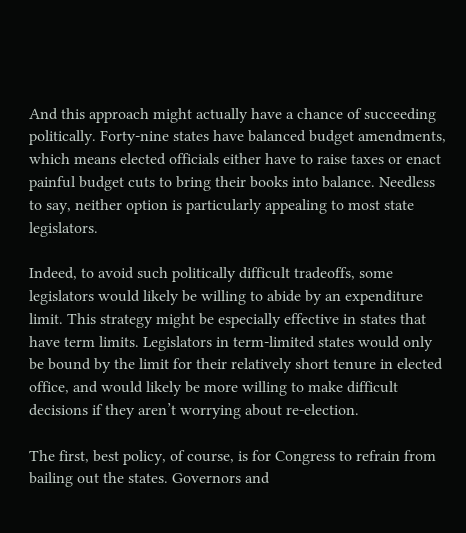And this approach might actually have a chance of succeeding politically. Forty‐nine states have balanced budget amendments, which means elected officials either have to raise taxes or enact painful budget cuts to bring their books into balance. Needless to say, neither option is particularly appealing to most state legislators.

Indeed, to avoid such politically difficult tradeoffs, some legislators would likely be willing to abide by an expenditure limit. This strategy might be especially effective in states that have term limits. Legislators in term‐limited states would only be bound by the limit for their relatively short tenure in elected office, and would likely be more willing to make difficult decisions if they aren’t worrying about re‐election.

The first, best policy, of course, is for Congress to refrain from bailing out the states. Governors and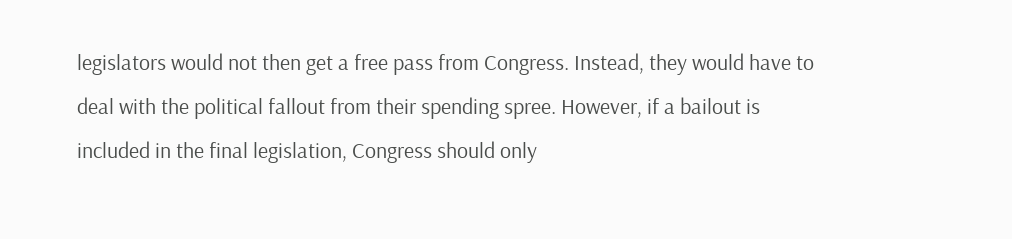legislators would not then get a free pass from Congress. Instead, they would have to deal with the political fallout from their spending spree. However, if a bailout is included in the final legislation, Congress should only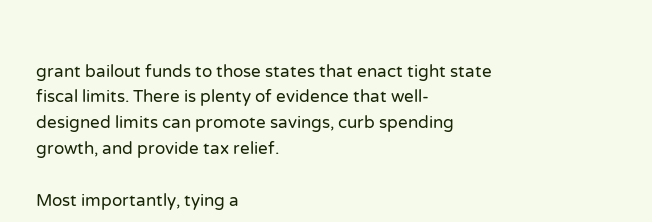grant bailout funds to those states that enact tight state fiscal limits. There is plenty of evidence that well‐designed limits can promote savings, curb spending growth, and provide tax relief.

Most importantly, tying a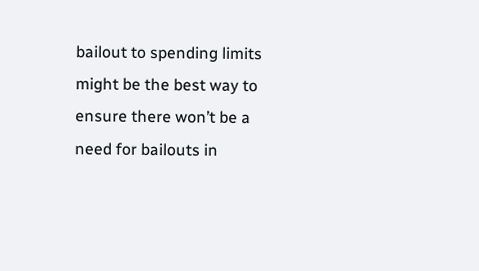bailout to spending limits might be the best way to ensure there won’t be a need for bailouts in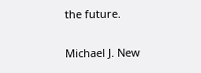the future.

Michael J. New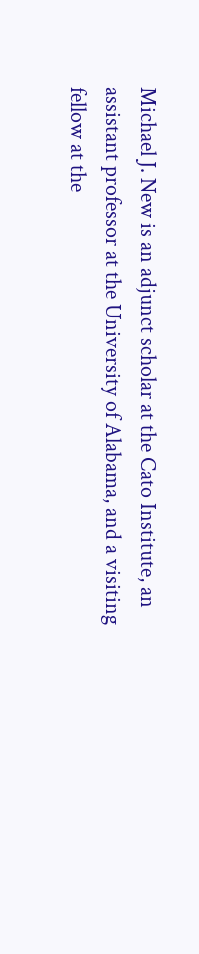Michael J. New is an adjunct scholar at the Cato Institute, an assistant professor at the University of Alabama, and a visiting fellow at the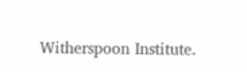Witherspoon Institute.